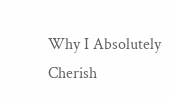Why I Absolutely Cherish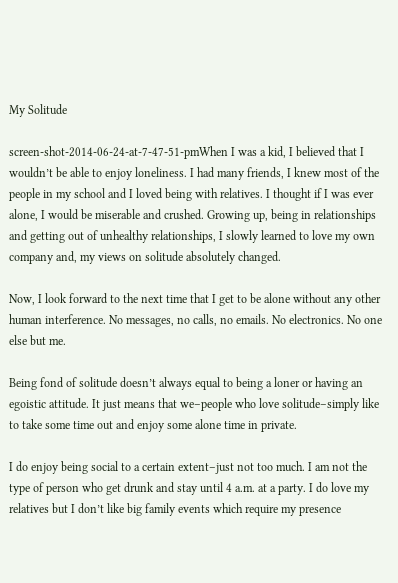My Solitude

screen-shot-2014-06-24-at-7-47-51-pmWhen I was a kid, I believed that I wouldn’t be able to enjoy loneliness. I had many friends, I knew most of the people in my school and I loved being with relatives. I thought if I was ever alone, I would be miserable and crushed. Growing up, being in relationships and getting out of unhealthy relationships, I slowly learned to love my own company and, my views on solitude absolutely changed.

Now, I look forward to the next time that I get to be alone without any other human interference. No messages, no calls, no emails. No electronics. No one else but me.

Being fond of solitude doesn’t always equal to being a loner or having an egoistic attitude. It just means that we–people who love solitude–simply like to take some time out and enjoy some alone time in private.

I do enjoy being social to a certain extent–just not too much. I am not the type of person who get drunk and stay until 4 a.m. at a party. I do love my relatives but I don’t like big family events which require my presence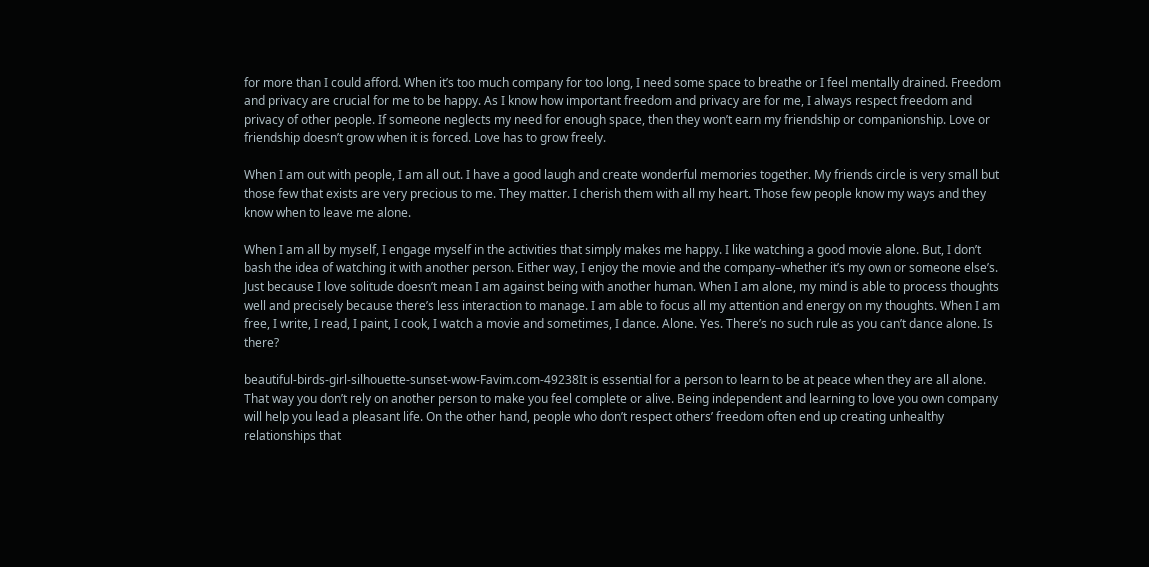for more than I could afford. When it’s too much company for too long, I need some space to breathe or I feel mentally drained. Freedom and privacy are crucial for me to be happy. As I know how important freedom and privacy are for me, I always respect freedom and privacy of other people. If someone neglects my need for enough space, then they won’t earn my friendship or companionship. Love or friendship doesn’t grow when it is forced. Love has to grow freely.

When I am out with people, I am all out. I have a good laugh and create wonderful memories together. My friends circle is very small but those few that exists are very precious to me. They matter. I cherish them with all my heart. Those few people know my ways and they know when to leave me alone.

When I am all by myself, I engage myself in the activities that simply makes me happy. I like watching a good movie alone. But, I don’t bash the idea of watching it with another person. Either way, I enjoy the movie and the company–whether it’s my own or someone else’s. Just because I love solitude doesn’t mean I am against being with another human. When I am alone, my mind is able to process thoughts well and precisely because there’s less interaction to manage. I am able to focus all my attention and energy on my thoughts. When I am free, I write, I read, I paint, I cook, I watch a movie and sometimes, I dance. Alone. Yes. There’s no such rule as you can’t dance alone. Is there?

beautiful-birds-girl-silhouette-sunset-wow-Favim.com-49238It is essential for a person to learn to be at peace when they are all alone. That way you don’t rely on another person to make you feel complete or alive. Being independent and learning to love you own company will help you lead a pleasant life. On the other hand, people who don’t respect others’ freedom often end up creating unhealthy relationships that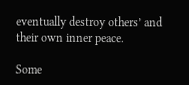eventually destroy others’ and their own inner peace.

Some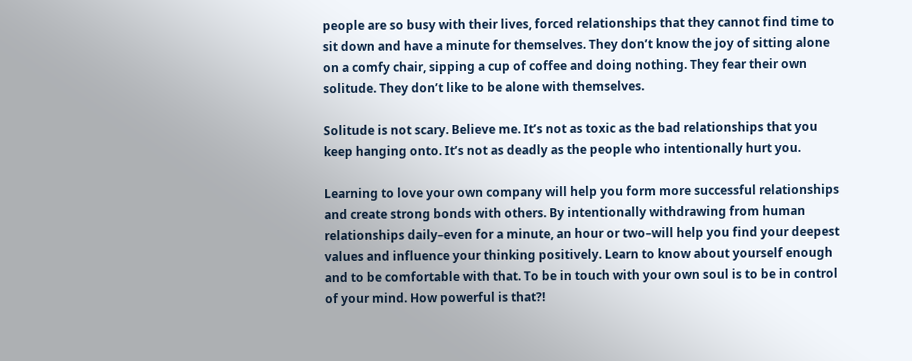people are so busy with their lives, forced relationships that they cannot find time to sit down and have a minute for themselves. They don’t know the joy of sitting alone on a comfy chair, sipping a cup of coffee and doing nothing. They fear their own solitude. They don’t like to be alone with themselves.

Solitude is not scary. Believe me. It’s not as toxic as the bad relationships that you keep hanging onto. It’s not as deadly as the people who intentionally hurt you.

Learning to love your own company will help you form more successful relationships and create strong bonds with others. By intentionally withdrawing from human relationships daily–even for a minute, an hour or two–will help you find your deepest values and influence your thinking positively. Learn to know about yourself enough and to be comfortable with that. To be in touch with your own soul is to be in control of your mind. How powerful is that?!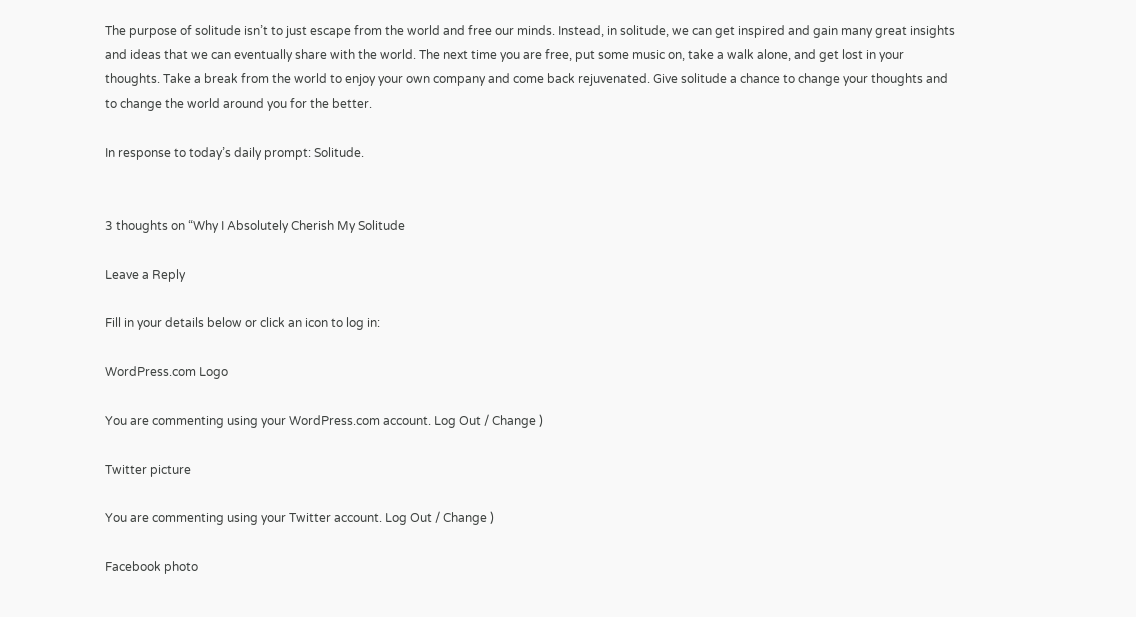The purpose of solitude isn’t to just escape from the world and free our minds. Instead, in solitude, we can get inspired and gain many great insights and ideas that we can eventually share with the world. The next time you are free, put some music on, take a walk alone, and get lost in your thoughts. Take a break from the world to enjoy your own company and come back rejuvenated. Give solitude a chance to change your thoughts and to change the world around you for the better.

In response to today’s daily prompt: Solitude.


3 thoughts on “Why I Absolutely Cherish My Solitude

Leave a Reply

Fill in your details below or click an icon to log in:

WordPress.com Logo

You are commenting using your WordPress.com account. Log Out / Change )

Twitter picture

You are commenting using your Twitter account. Log Out / Change )

Facebook photo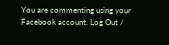You are commenting using your Facebook account. Log Out /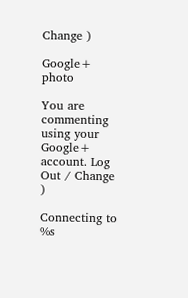Change )

Google+ photo

You are commenting using your Google+ account. Log Out / Change )

Connecting to %s